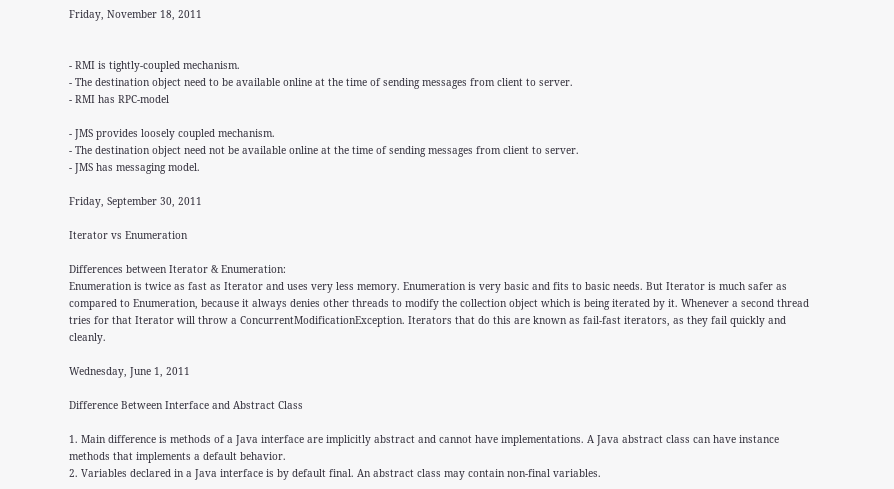Friday, November 18, 2011


- RMI is tightly-coupled mechanism.
- The destination object need to be available online at the time of sending messages from client to server.
- RMI has RPC-model

- JMS provides loosely coupled mechanism.
- The destination object need not be available online at the time of sending messages from client to server.
- JMS has messaging model.

Friday, September 30, 2011

Iterator vs Enumeration

Differences between Iterator & Enumeration:
Enumeration is twice as fast as Iterator and uses very less memory. Enumeration is very basic and fits to basic needs. But Iterator is much safer as compared to Enumeration, because it always denies other threads to modify the collection object which is being iterated by it. Whenever a second thread tries for that Iterator will throw a ConcurrentModificationException. Iterators that do this are known as fail-fast iterators, as they fail quickly and cleanly.

Wednesday, June 1, 2011

Difference Between Interface and Abstract Class

1. Main difference is methods of a Java interface are implicitly abstract and cannot have implementations. A Java abstract class can have instance methods that implements a default behavior.
2. Variables declared in a Java interface is by default final. An abstract class may contain non-final variables.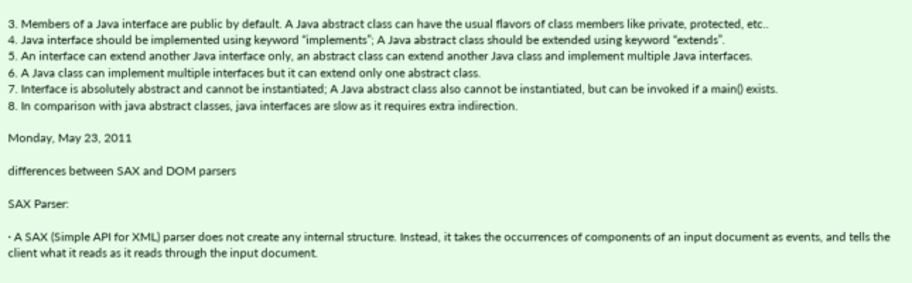3. Members of a Java interface are public by default. A Java abstract class can have the usual flavors of class members like private, protected, etc..
4. Java interface should be implemented using keyword “implements”; A Java abstract class should be extended using keyword “extends”.
5. An interface can extend another Java interface only, an abstract class can extend another Java class and implement multiple Java interfaces.
6. A Java class can implement multiple interfaces but it can extend only one abstract class.
7. Interface is absolutely abstract and cannot be instantiated; A Java abstract class also cannot be instantiated, but can be invoked if a main() exists.
8. In comparison with java abstract classes, java interfaces are slow as it requires extra indirection.

Monday, May 23, 2011

differences between SAX and DOM parsers

SAX Parser:

· A SAX (Simple API for XML) parser does not create any internal structure. Instead, it takes the occurrences of components of an input document as events, and tells the client what it reads as it reads through the input document.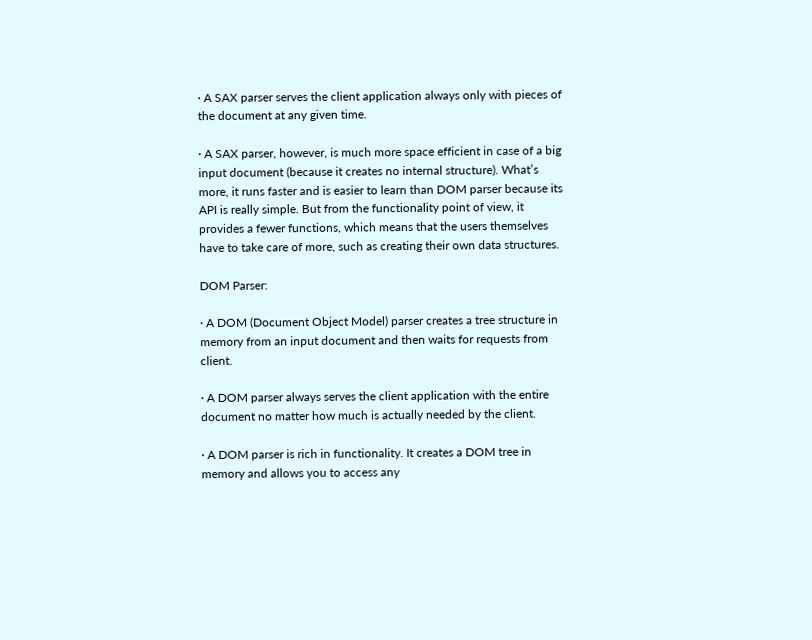· A SAX parser serves the client application always only with pieces of the document at any given time.

· A SAX parser, however, is much more space efficient in case of a big input document (because it creates no internal structure). What’s more, it runs faster and is easier to learn than DOM parser because its API is really simple. But from the functionality point of view, it provides a fewer functions, which means that the users themselves have to take care of more, such as creating their own data structures.

DOM Parser:

· A DOM (Document Object Model) parser creates a tree structure in memory from an input document and then waits for requests from client.

· A DOM parser always serves the client application with the entire document no matter how much is actually needed by the client.

· A DOM parser is rich in functionality. It creates a DOM tree in memory and allows you to access any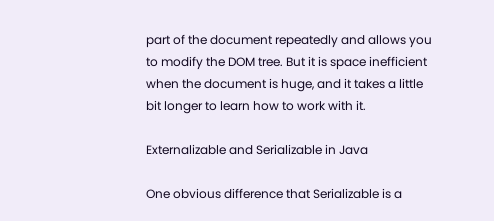part of the document repeatedly and allows you to modify the DOM tree. But it is space inefficient when the document is huge, and it takes a little bit longer to learn how to work with it.

Externalizable and Serializable in Java

One obvious difference that Serializable is a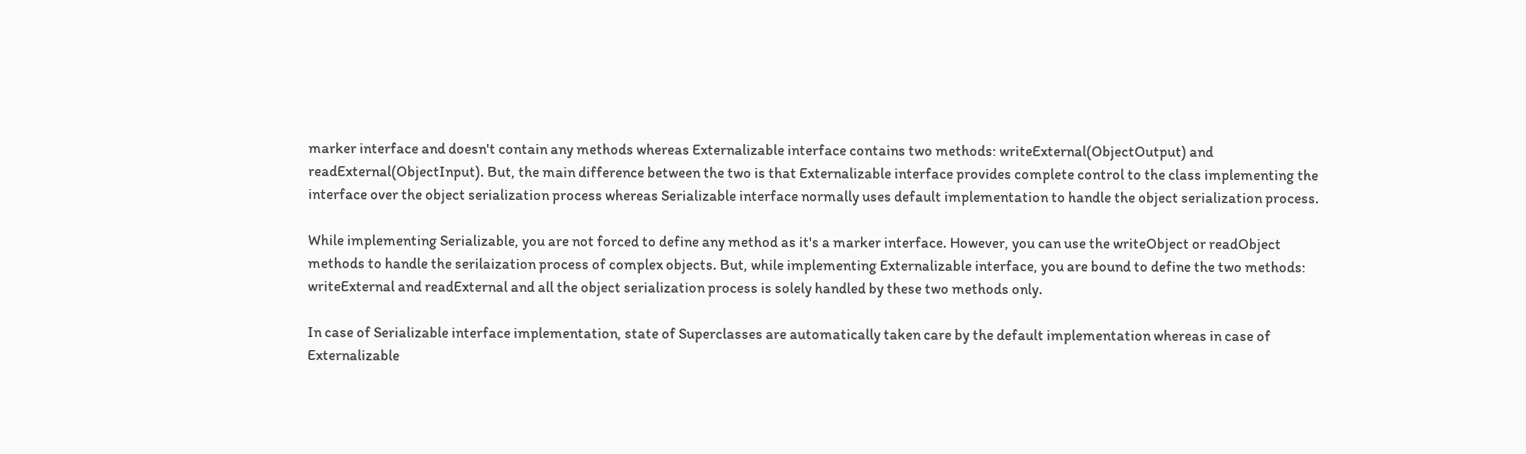marker interface and doesn't contain any methods whereas Externalizable interface contains two methods: writeExternal(ObjectOutput) and readExternal(ObjectInput). But, the main difference between the two is that Externalizable interface provides complete control to the class implementing the interface over the object serialization process whereas Serializable interface normally uses default implementation to handle the object serialization process.

While implementing Serializable, you are not forced to define any method as it's a marker interface. However, you can use the writeObject or readObject methods to handle the serilaization process of complex objects. But, while implementing Externalizable interface, you are bound to define the two methods: writeExternal and readExternal and all the object serialization process is solely handled by these two methods only.

In case of Serializable interface implementation, state of Superclasses are automatically taken care by the default implementation whereas in case of Externalizable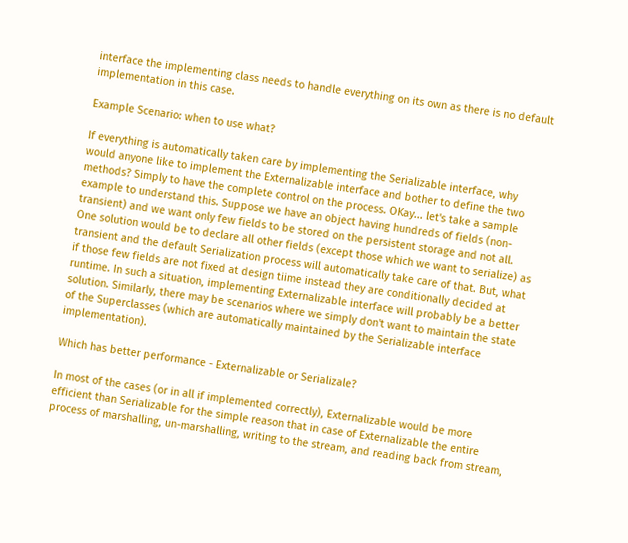interface the implementing class needs to handle everything on its own as there is no default implementation in this case.

Example Scenario: when to use what?

If everything is automatically taken care by implementing the Serializable interface, why would anyone like to implement the Externalizable interface and bother to define the two methods? Simply to have the complete control on the process. OKay... let's take a sample example to understand this. Suppose we have an object having hundreds of fields (non-transient) and we want only few fields to be stored on the persistent storage and not all. One solution would be to declare all other fields (except those which we want to serialize) as transient and the default Serialization process will automatically take care of that. But, what if those few fields are not fixed at design tiime instead they are conditionally decided at runtime. In such a situation, implementing Externalizable interface will probably be a better solution. Similarly, there may be scenarios where we simply don't want to maintain the state of the Superclasses (which are automatically maintained by the Serializable interface implementation).

Which has better performance - Externalizable or Serializale?

In most of the cases (or in all if implemented correctly), Externalizable would be more efficient than Serializable for the simple reason that in case of Externalizable the entire process of marshalling, un-marshalling, writing to the stream, and reading back from stream,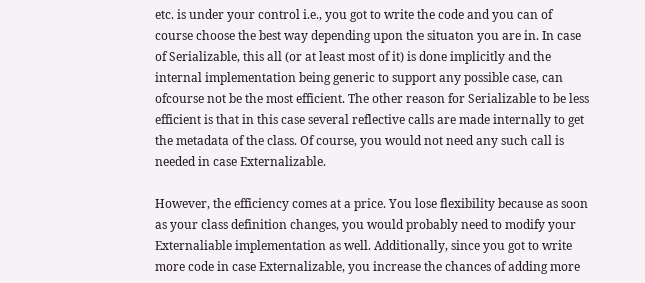etc. is under your control i.e., you got to write the code and you can of course choose the best way depending upon the situaton you are in. In case of Serializable, this all (or at least most of it) is done implicitly and the internal implementation being generic to support any possible case, can ofcourse not be the most efficient. The other reason for Serializable to be less efficient is that in this case several reflective calls are made internally to get the metadata of the class. Of course, you would not need any such call is needed in case Externalizable.

However, the efficiency comes at a price. You lose flexibility because as soon as your class definition changes, you would probably need to modify your Externaliable implementation as well. Additionally, since you got to write more code in case Externalizable, you increase the chances of adding more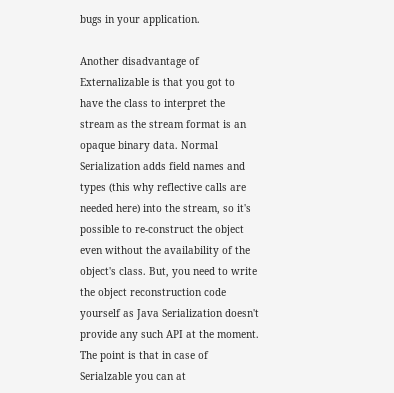bugs in your application.

Another disadvantage of Externalizable is that you got to have the class to interpret the stream as the stream format is an opaque binary data. Normal Serialization adds field names and types (this why reflective calls are needed here) into the stream, so it's possible to re-construct the object even without the availability of the object's class. But, you need to write the object reconstruction code yourself as Java Serialization doesn't provide any such API at the moment. The point is that in case of Serialzable you can at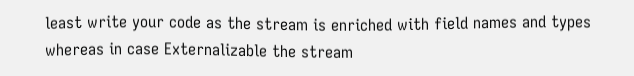least write your code as the stream is enriched with field names and types whereas in case Externalizable the stream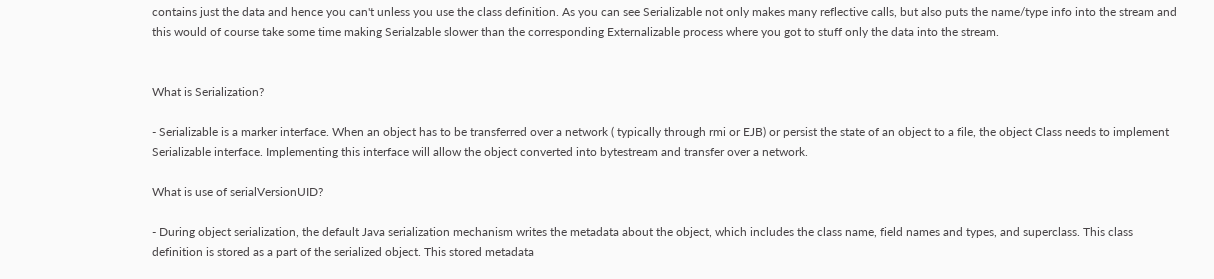contains just the data and hence you can't unless you use the class definition. As you can see Serializable not only makes many reflective calls, but also puts the name/type info into the stream and this would of course take some time making Serialzable slower than the corresponding Externalizable process where you got to stuff only the data into the stream.


What is Serialization?

- Serializable is a marker interface. When an object has to be transferred over a network ( typically through rmi or EJB) or persist the state of an object to a file, the object Class needs to implement Serializable interface. Implementing this interface will allow the object converted into bytestream and transfer over a network.

What is use of serialVersionUID?

- During object serialization, the default Java serialization mechanism writes the metadata about the object, which includes the class name, field names and types, and superclass. This class definition is stored as a part of the serialized object. This stored metadata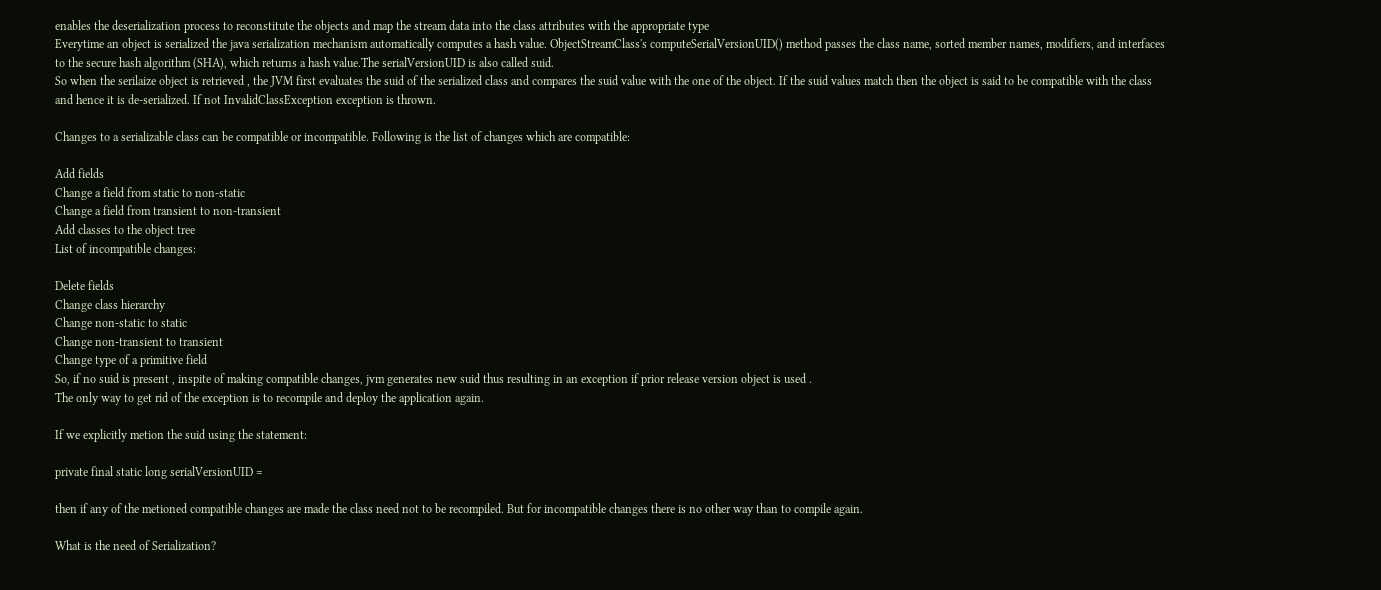enables the deserialization process to reconstitute the objects and map the stream data into the class attributes with the appropriate type
Everytime an object is serialized the java serialization mechanism automatically computes a hash value. ObjectStreamClass's computeSerialVersionUID() method passes the class name, sorted member names, modifiers, and interfaces to the secure hash algorithm (SHA), which returns a hash value.The serialVersionUID is also called suid.
So when the serilaize object is retrieved , the JVM first evaluates the suid of the serialized class and compares the suid value with the one of the object. If the suid values match then the object is said to be compatible with the class and hence it is de-serialized. If not InvalidClassException exception is thrown.

Changes to a serializable class can be compatible or incompatible. Following is the list of changes which are compatible:

Add fields
Change a field from static to non-static
Change a field from transient to non-transient
Add classes to the object tree
List of incompatible changes:

Delete fields
Change class hierarchy
Change non-static to static
Change non-transient to transient
Change type of a primitive field
So, if no suid is present , inspite of making compatible changes, jvm generates new suid thus resulting in an exception if prior release version object is used .
The only way to get rid of the exception is to recompile and deploy the application again.

If we explicitly metion the suid using the statement:

private final static long serialVersionUID =

then if any of the metioned compatible changes are made the class need not to be recompiled. But for incompatible changes there is no other way than to compile again.

What is the need of Serialization?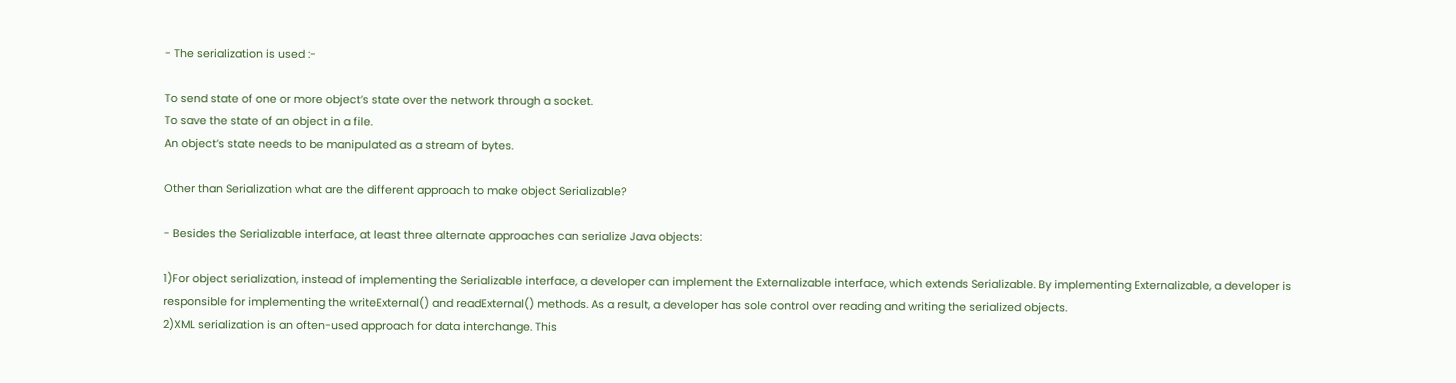- The serialization is used :-

To send state of one or more object’s state over the network through a socket.
To save the state of an object in a file.
An object’s state needs to be manipulated as a stream of bytes.

Other than Serialization what are the different approach to make object Serializable?

- Besides the Serializable interface, at least three alternate approaches can serialize Java objects:

1)For object serialization, instead of implementing the Serializable interface, a developer can implement the Externalizable interface, which extends Serializable. By implementing Externalizable, a developer is responsible for implementing the writeExternal() and readExternal() methods. As a result, a developer has sole control over reading and writing the serialized objects.
2)XML serialization is an often-used approach for data interchange. This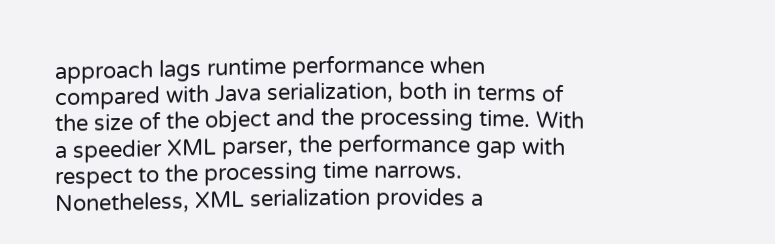approach lags runtime performance when compared with Java serialization, both in terms of the size of the object and the processing time. With a speedier XML parser, the performance gap with respect to the processing time narrows. Nonetheless, XML serialization provides a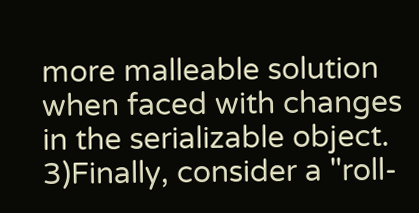more malleable solution when faced with changes in the serializable object.
3)Finally, consider a "roll-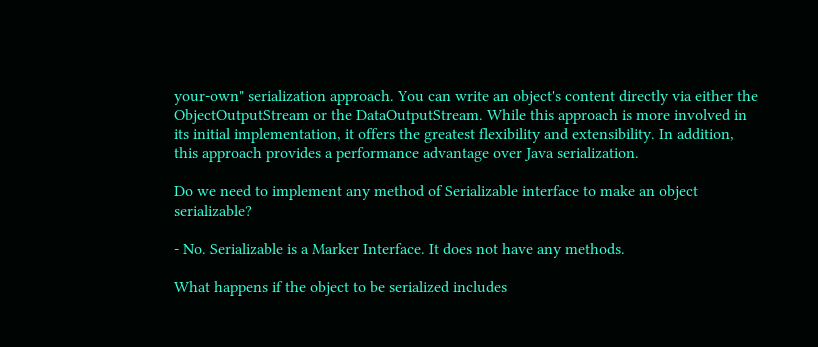your-own" serialization approach. You can write an object's content directly via either the ObjectOutputStream or the DataOutputStream. While this approach is more involved in its initial implementation, it offers the greatest flexibility and extensibility. In addition, this approach provides a performance advantage over Java serialization.

Do we need to implement any method of Serializable interface to make an object serializable?

- No. Serializable is a Marker Interface. It does not have any methods.

What happens if the object to be serialized includes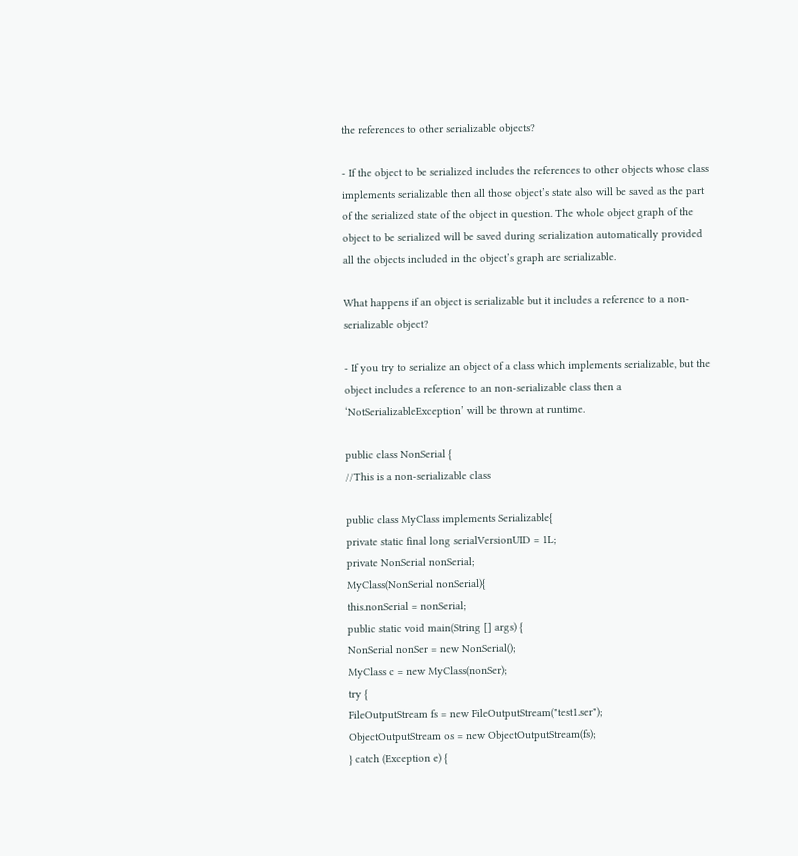the references to other serializable objects?

- If the object to be serialized includes the references to other objects whose class implements serializable then all those object’s state also will be saved as the part of the serialized state of the object in question. The whole object graph of the object to be serialized will be saved during serialization automatically provided all the objects included in the object’s graph are serializable.

What happens if an object is serializable but it includes a reference to a non-serializable object?

- If you try to serialize an object of a class which implements serializable, but the object includes a reference to an non-serializable class then a ‘NotSerializableException’ will be thrown at runtime.

public class NonSerial {
//This is a non-serializable class

public class MyClass implements Serializable{
private static final long serialVersionUID = 1L;
private NonSerial nonSerial;
MyClass(NonSerial nonSerial){
this.nonSerial = nonSerial;
public static void main(String [] args) {
NonSerial nonSer = new NonSerial();
MyClass c = new MyClass(nonSer);
try {
FileOutputStream fs = new FileOutputStream("test1.ser");
ObjectOutputStream os = new ObjectOutputStream(fs);
} catch (Exception e) {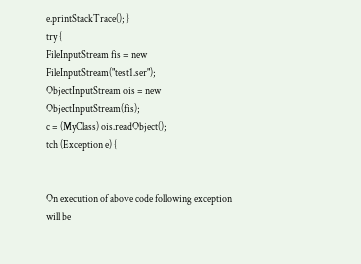e.printStackTrace(); }
try {
FileInputStream fis = new FileInputStream("test1.ser");
ObjectInputStream ois = new ObjectInputStream(fis);
c = (MyClass) ois.readObject();
tch (Exception e) {


On execution of above code following exception will be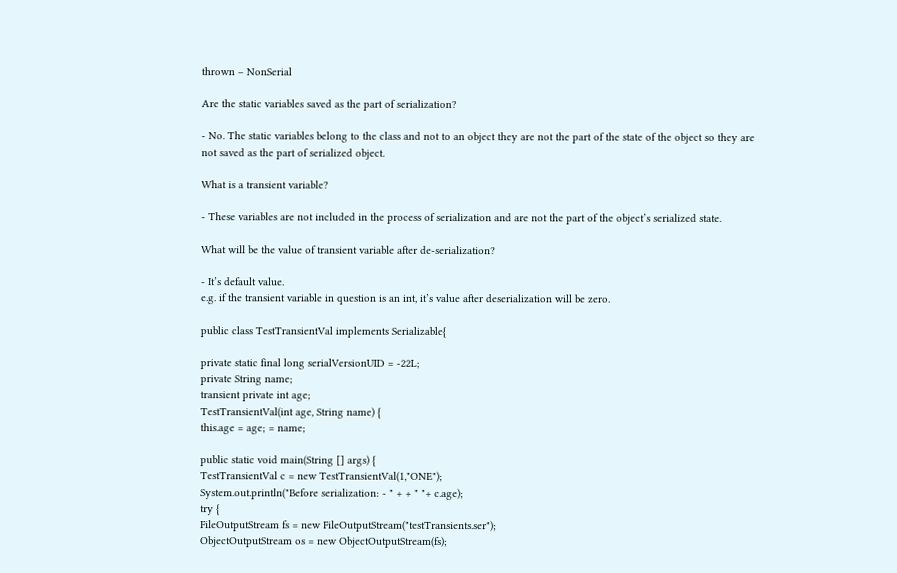thrown – NonSerial

Are the static variables saved as the part of serialization?

- No. The static variables belong to the class and not to an object they are not the part of the state of the object so they are not saved as the part of serialized object.

What is a transient variable?

- These variables are not included in the process of serialization and are not the part of the object’s serialized state.

What will be the value of transient variable after de-serialization?

- It’s default value.
e.g. if the transient variable in question is an int, it’s value after deserialization will be zero.

public class TestTransientVal implements Serializable{

private static final long serialVersionUID = -22L;
private String name;
transient private int age;
TestTransientVal(int age, String name) {
this.age = age; = name;

public static void main(String [] args) {
TestTransientVal c = new TestTransientVal(1,"ONE");
System.out.println("Before serialization: - " + + " "+ c.age);
try {
FileOutputStream fs = new FileOutputStream("testTransients.ser");
ObjectOutputStream os = new ObjectOutputStream(fs);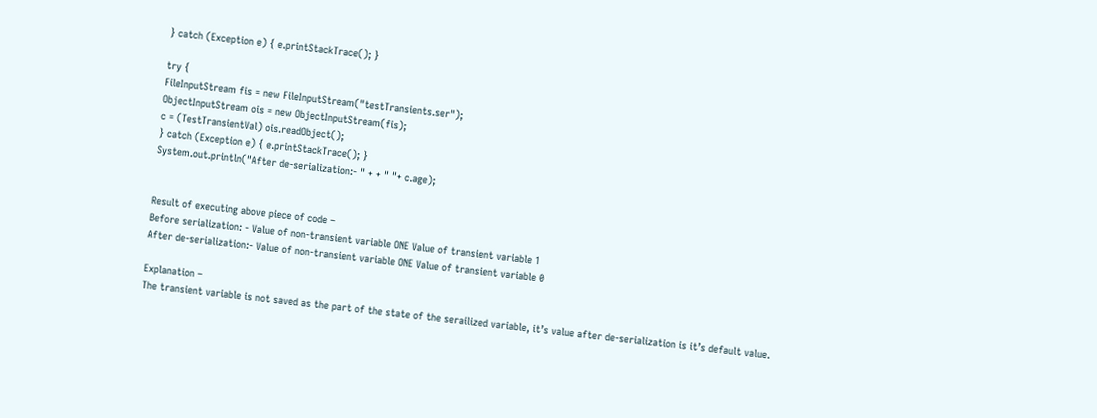} catch (Exception e) { e.printStackTrace(); }

try {
FileInputStream fis = new FileInputStream("testTransients.ser");
ObjectInputStream ois = new ObjectInputStream(fis);
c = (TestTransientVal) ois.readObject();
} catch (Exception e) { e.printStackTrace(); }
System.out.println("After de-serialization:- " + + " "+ c.age);


Result of executing above piece of code –
Before serialization: - Value of non-transient variable ONE Value of transient variable 1
After de-serialization:- Value of non-transient variable ONE Value of transient variable 0

Explanation –
The transient variable is not saved as the part of the state of the serailized variable, it’s value after de-serialization is it’s default value.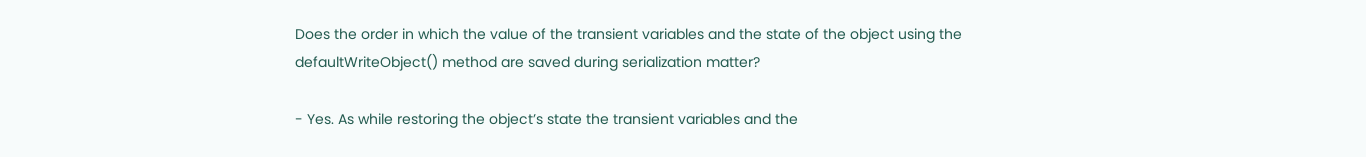Does the order in which the value of the transient variables and the state of the object using the defaultWriteObject() method are saved during serialization matter?

- Yes. As while restoring the object’s state the transient variables and the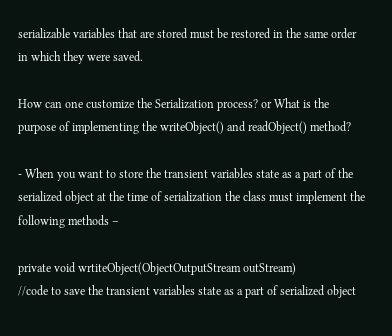serializable variables that are stored must be restored in the same order in which they were saved.

How can one customize the Serialization process? or What is the purpose of implementing the writeObject() and readObject() method?

- When you want to store the transient variables state as a part of the serialized object at the time of serialization the class must implement the following methods –

private void wrtiteObject(ObjectOutputStream outStream)
//code to save the transient variables state as a part of serialized object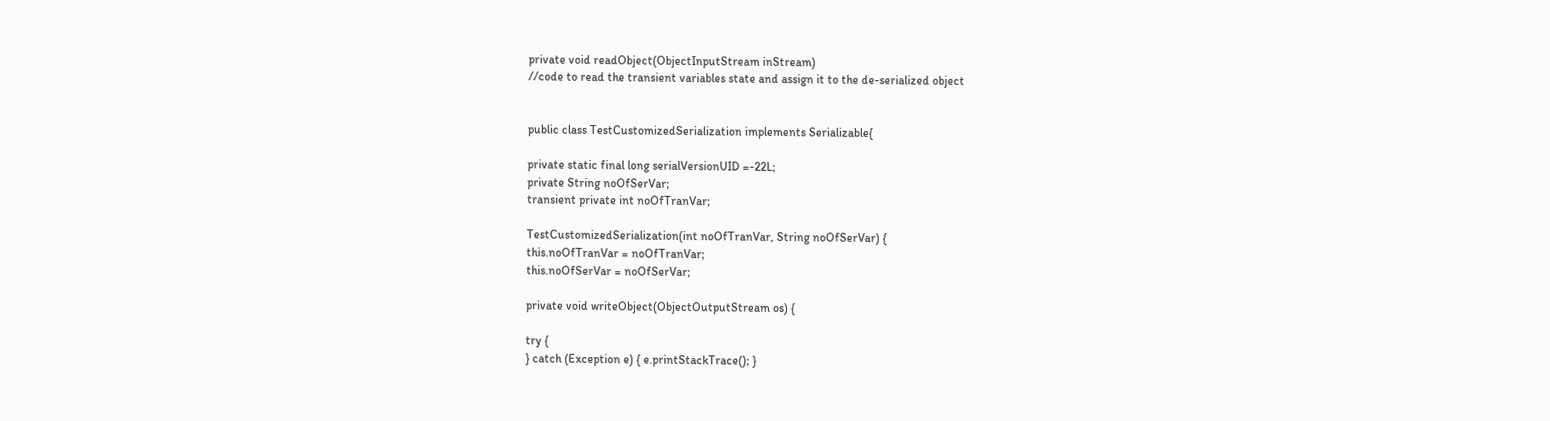private void readObject(ObjectInputStream inStream)
//code to read the transient variables state and assign it to the de-serialized object


public class TestCustomizedSerialization implements Serializable{

private static final long serialVersionUID =-22L;
private String noOfSerVar;
transient private int noOfTranVar;

TestCustomizedSerialization(int noOfTranVar, String noOfSerVar) {
this.noOfTranVar = noOfTranVar;
this.noOfSerVar = noOfSerVar;

private void writeObject(ObjectOutputStream os) {

try {
} catch (Exception e) { e.printStackTrace(); }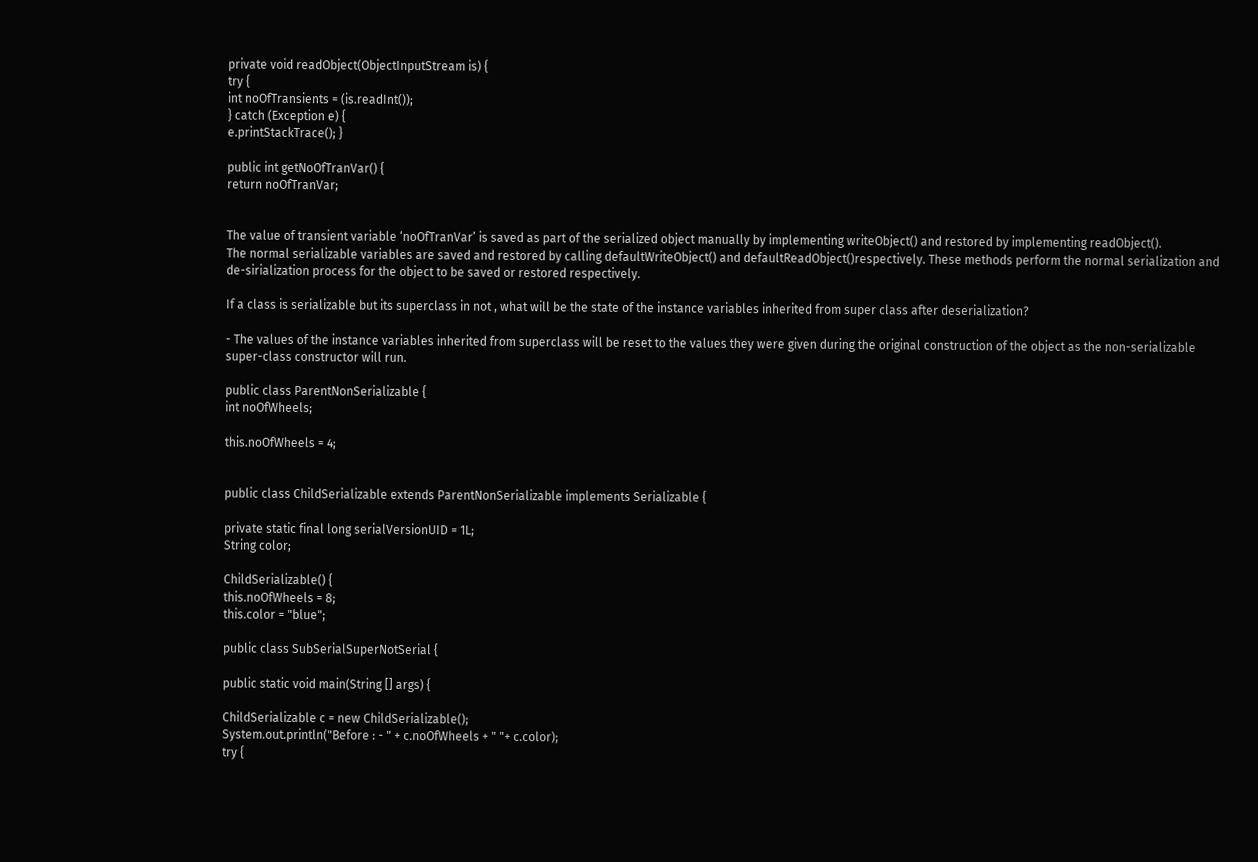private void readObject(ObjectInputStream is) {
try {
int noOfTransients = (is.readInt());
} catch (Exception e) {
e.printStackTrace(); }

public int getNoOfTranVar() {
return noOfTranVar;


The value of transient variable ‘noOfTranVar’ is saved as part of the serialized object manually by implementing writeObject() and restored by implementing readObject().
The normal serializable variables are saved and restored by calling defaultWriteObject() and defaultReadObject()respectively. These methods perform the normal serialization and de-sirialization process for the object to be saved or restored respectively.

If a class is serializable but its superclass in not , what will be the state of the instance variables inherited from super class after deserialization?

- The values of the instance variables inherited from superclass will be reset to the values they were given during the original construction of the object as the non-serializable super-class constructor will run.

public class ParentNonSerializable {
int noOfWheels;

this.noOfWheels = 4;


public class ChildSerializable extends ParentNonSerializable implements Serializable {

private static final long serialVersionUID = 1L;
String color;

ChildSerializable() {
this.noOfWheels = 8;
this.color = "blue";

public class SubSerialSuperNotSerial {

public static void main(String [] args) {

ChildSerializable c = new ChildSerializable();
System.out.println("Before : - " + c.noOfWheels + " "+ c.color);
try {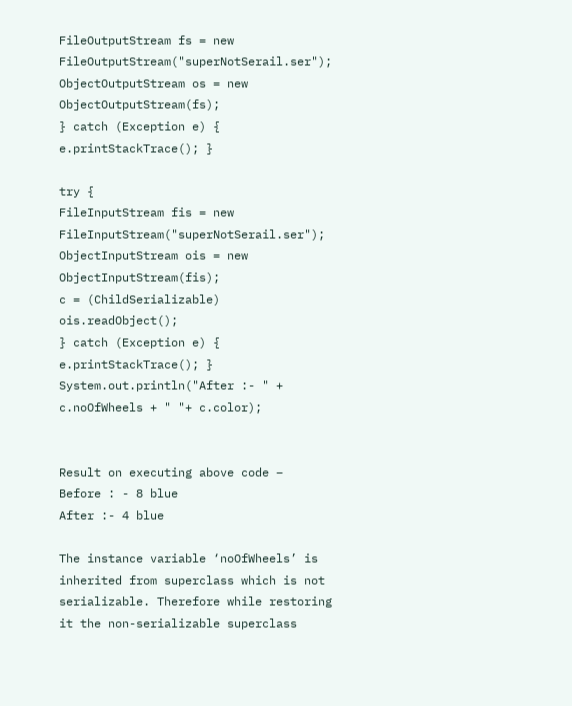FileOutputStream fs = new FileOutputStream("superNotSerail.ser");
ObjectOutputStream os = new ObjectOutputStream(fs);
} catch (Exception e) { e.printStackTrace(); }

try {
FileInputStream fis = new FileInputStream("superNotSerail.ser");
ObjectInputStream ois = new ObjectInputStream(fis);
c = (ChildSerializable) ois.readObject();
} catch (Exception e) { e.printStackTrace(); }
System.out.println("After :- " + c.noOfWheels + " "+ c.color);


Result on executing above code –
Before : - 8 blue
After :- 4 blue

The instance variable ‘noOfWheels’ is inherited from superclass which is not serializable. Therefore while restoring it the non-serializable superclass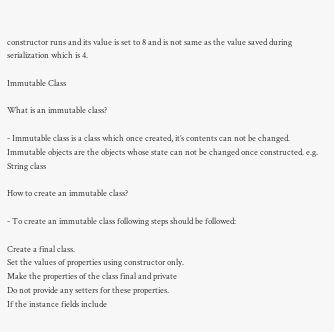constructor runs and its value is set to 8 and is not same as the value saved during serialization which is 4.

Immutable Class

What is an immutable class?

- Immutable class is a class which once created, it’s contents can not be changed. Immutable objects are the objects whose state can not be changed once constructed. e.g. String class

How to create an immutable class?

- To create an immutable class following steps should be followed:

Create a final class.
Set the values of properties using constructor only.
Make the properties of the class final and private
Do not provide any setters for these properties.
If the instance fields include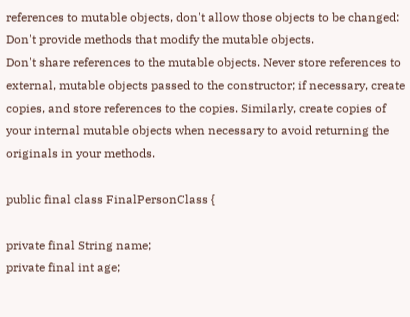references to mutable objects, don't allow those objects to be changed:
Don't provide methods that modify the mutable objects.
Don't share references to the mutable objects. Never store references to external, mutable objects passed to the constructor; if necessary, create copies, and store references to the copies. Similarly, create copies of your internal mutable objects when necessary to avoid returning the originals in your methods.

public final class FinalPersonClass {

private final String name;
private final int age;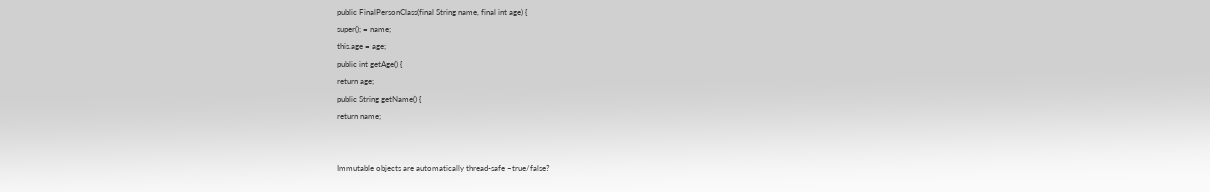public FinalPersonClass(final String name, final int age) {
super(); = name;
this.age = age;
public int getAge() {
return age;
public String getName() {
return name;


Immutable objects are automatically thread-safe –true/false?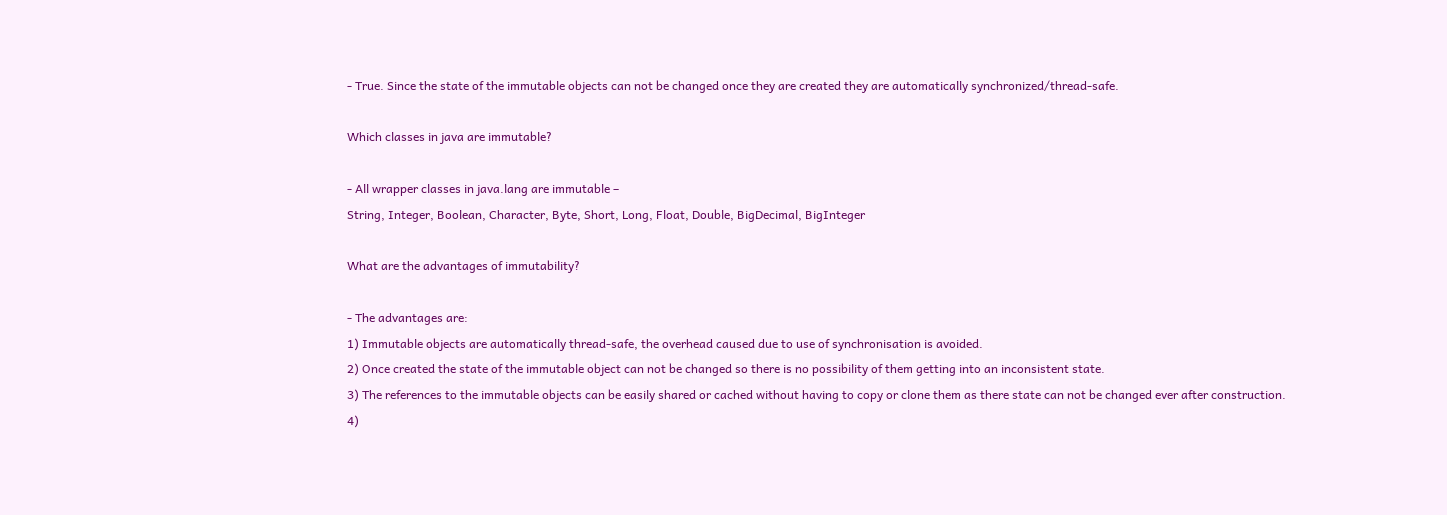- True. Since the state of the immutable objects can not be changed once they are created they are automatically synchronized/thread-safe.

Which classes in java are immutable?

- All wrapper classes in java.lang are immutable –
String, Integer, Boolean, Character, Byte, Short, Long, Float, Double, BigDecimal, BigInteger

What are the advantages of immutability?

- The advantages are:
1) Immutable objects are automatically thread-safe, the overhead caused due to use of synchronisation is avoided.
2) Once created the state of the immutable object can not be changed so there is no possibility of them getting into an inconsistent state.
3) The references to the immutable objects can be easily shared or cached without having to copy or clone them as there state can not be changed ever after construction.
4)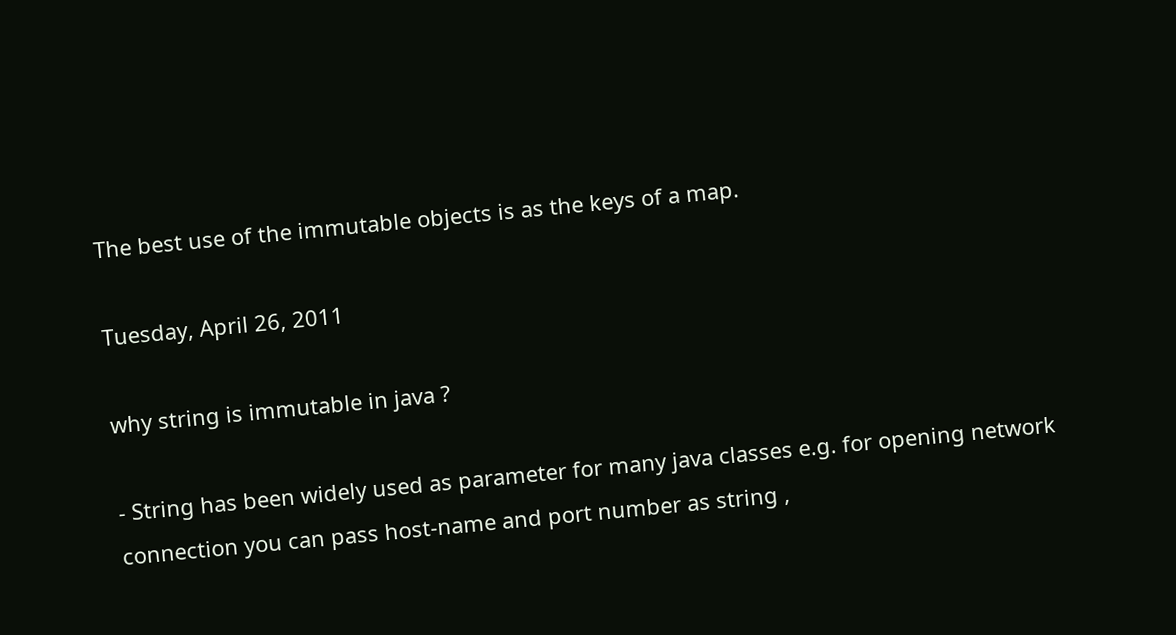The best use of the immutable objects is as the keys of a map.

Tuesday, April 26, 2011

why string is immutable in java ?

- String has been widely used as parameter for many java classes e.g. for opening network connection you can pass host-name and port number as string ,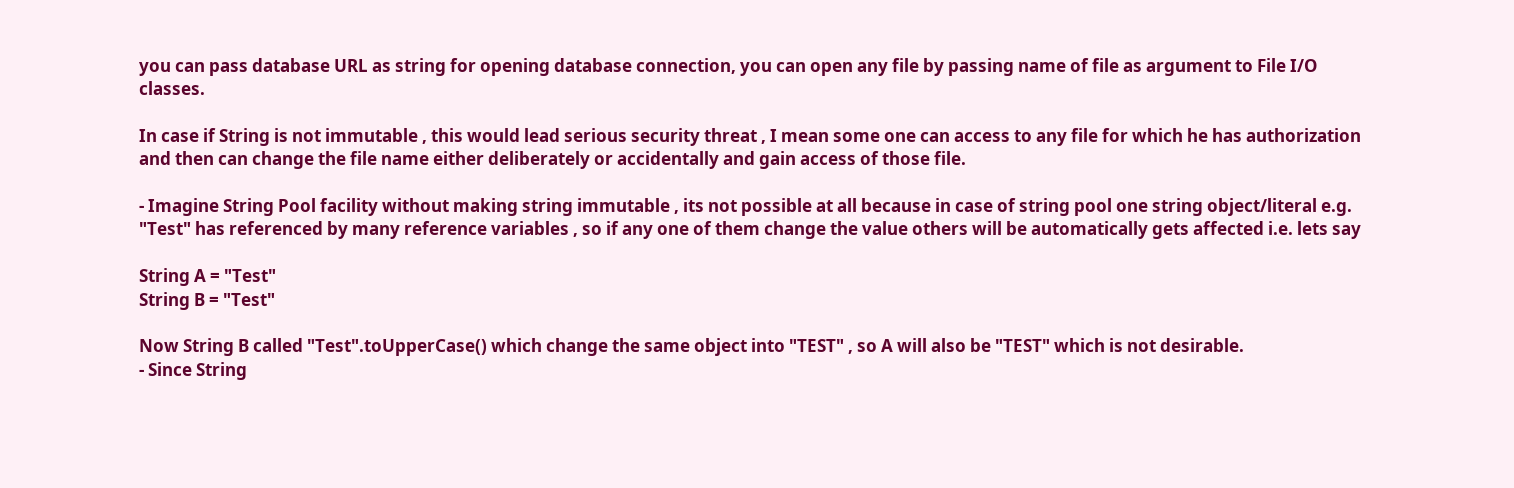you can pass database URL as string for opening database connection, you can open any file by passing name of file as argument to File I/O classes.

In case if String is not immutable , this would lead serious security threat , I mean some one can access to any file for which he has authorization and then can change the file name either deliberately or accidentally and gain access of those file.

- Imagine String Pool facility without making string immutable , its not possible at all because in case of string pool one string object/literal e.g. "Test" has referenced by many reference variables , so if any one of them change the value others will be automatically gets affected i.e. lets say

String A = "Test"
String B = "Test"

Now String B called "Test".toUpperCase() which change the same object into "TEST" , so A will also be "TEST" which is not desirable.
- Since String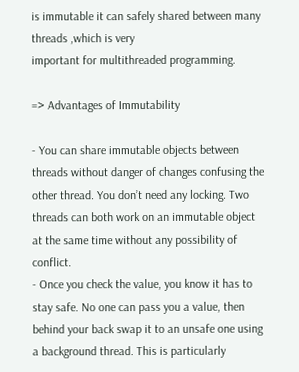is immutable it can safely shared between many threads ,which is very
important for multithreaded programming.

=> Advantages of Immutability

- You can share immutable objects between threads without danger of changes confusing the other thread. You don’t need any locking. Two threads can both work on an immutable object at the same time without any possibility of conflict.
- Once you check the value, you know it has to stay safe. No one can pass you a value, then behind your back swap it to an unsafe one using a background thread. This is particularly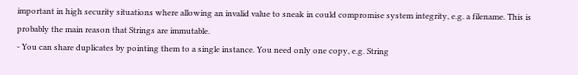important in high security situations where allowing an invalid value to sneak in could compromise system integrity, e.g. a filename. This is probably the main reason that Strings are immutable.
- You can share duplicates by pointing them to a single instance. You need only one copy, e.g. String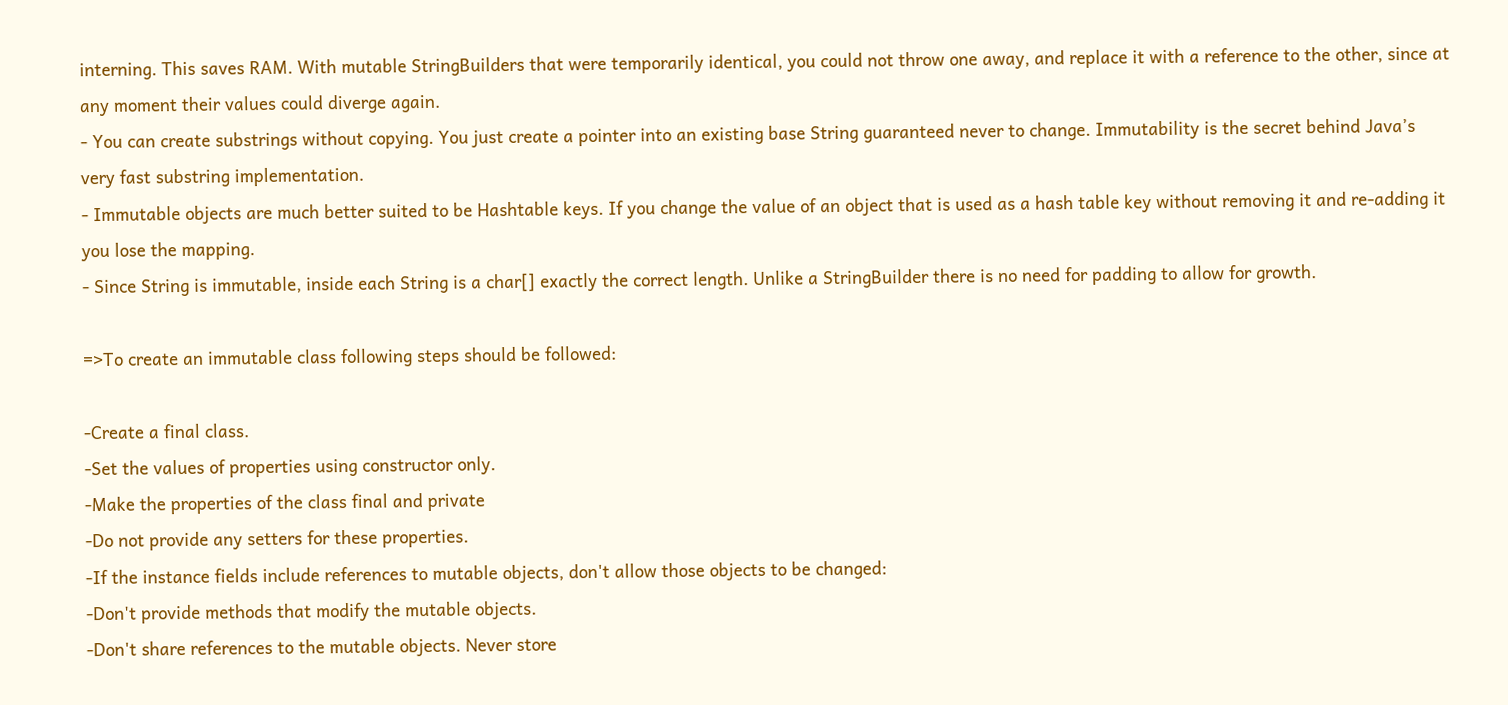interning. This saves RAM. With mutable StringBuilders that were temporarily identical, you could not throw one away, and replace it with a reference to the other, since at any moment their values could diverge again.
- You can create substrings without copying. You just create a pointer into an existing base String guaranteed never to change. Immutability is the secret behind Java’s very fast substring implementation.
- Immutable objects are much better suited to be Hashtable keys. If you change the value of an object that is used as a hash table key without removing it and re-adding it you lose the mapping.
- Since String is immutable, inside each String is a char[] exactly the correct length. Unlike a StringBuilder there is no need for padding to allow for growth.

=>To create an immutable class following steps should be followed:

-Create a final class.
-Set the values of properties using constructor only.
-Make the properties of the class final and private
-Do not provide any setters for these properties.
-If the instance fields include references to mutable objects, don't allow those objects to be changed:
-Don't provide methods that modify the mutable objects.
-Don't share references to the mutable objects. Never store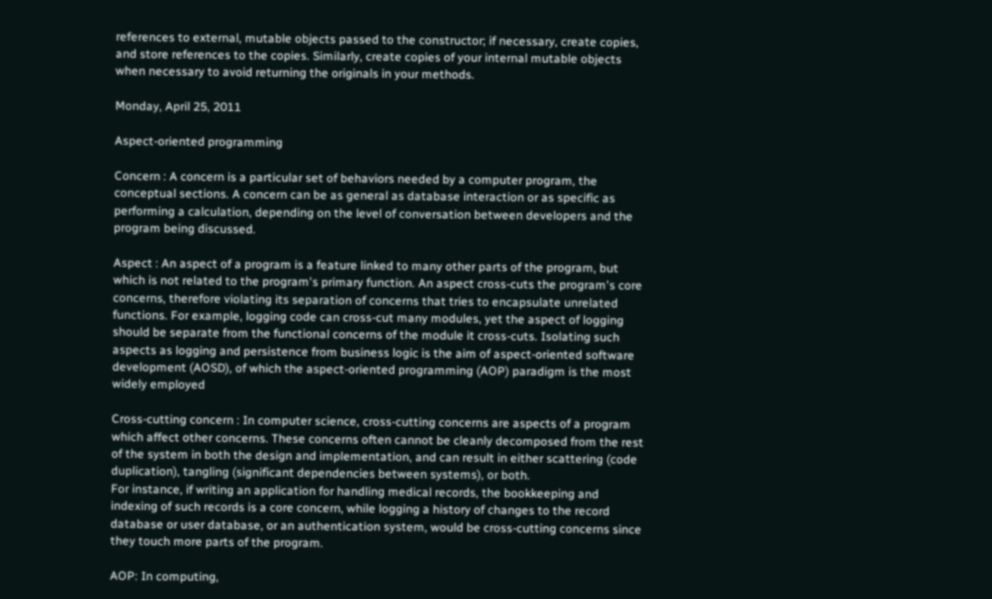references to external, mutable objects passed to the constructor; if necessary, create copies, and store references to the copies. Similarly, create copies of your internal mutable objects when necessary to avoid returning the originals in your methods.

Monday, April 25, 2011

Aspect-oriented programming

Concern : A concern is a particular set of behaviors needed by a computer program, the conceptual sections. A concern can be as general as database interaction or as specific as performing a calculation, depending on the level of conversation between developers and the program being discussed.

Aspect : An aspect of a program is a feature linked to many other parts of the program, but which is not related to the program's primary function. An aspect cross-cuts the program's core concerns, therefore violating its separation of concerns that tries to encapsulate unrelated functions. For example, logging code can cross-cut many modules, yet the aspect of logging should be separate from the functional concerns of the module it cross-cuts. Isolating such aspects as logging and persistence from business logic is the aim of aspect-oriented software development (AOSD), of which the aspect-oriented programming (AOP) paradigm is the most widely employed

Cross-cutting concern : In computer science, cross-cutting concerns are aspects of a program which affect other concerns. These concerns often cannot be cleanly decomposed from the rest of the system in both the design and implementation, and can result in either scattering (code duplication), tangling (significant dependencies between systems), or both.
For instance, if writing an application for handling medical records, the bookkeeping and indexing of such records is a core concern, while logging a history of changes to the record database or user database, or an authentication system, would be cross-cutting concerns since they touch more parts of the program.

AOP: In computing,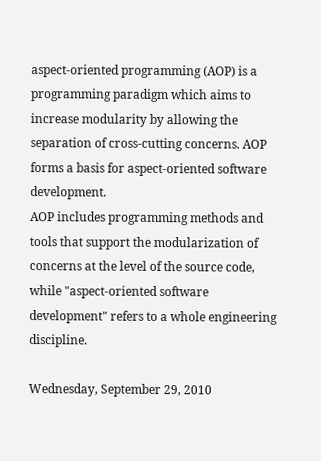aspect-oriented programming (AOP) is a programming paradigm which aims to increase modularity by allowing the separation of cross-cutting concerns. AOP forms a basis for aspect-oriented software development.
AOP includes programming methods and tools that support the modularization of concerns at the level of the source code, while "aspect-oriented software development" refers to a whole engineering discipline.

Wednesday, September 29, 2010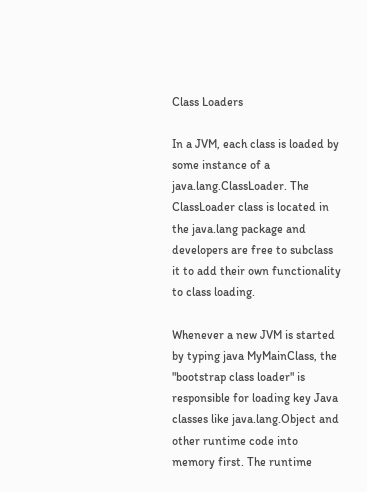Class Loaders

In a JVM, each class is loaded by some instance of a java.lang.ClassLoader. The ClassLoader class is located in the java.lang package and developers are free to subclass it to add their own functionality to class loading.

Whenever a new JVM is started by typing java MyMainClass, the "bootstrap class loader" is responsible for loading key Java classes like java.lang.Object and other runtime code into memory first. The runtime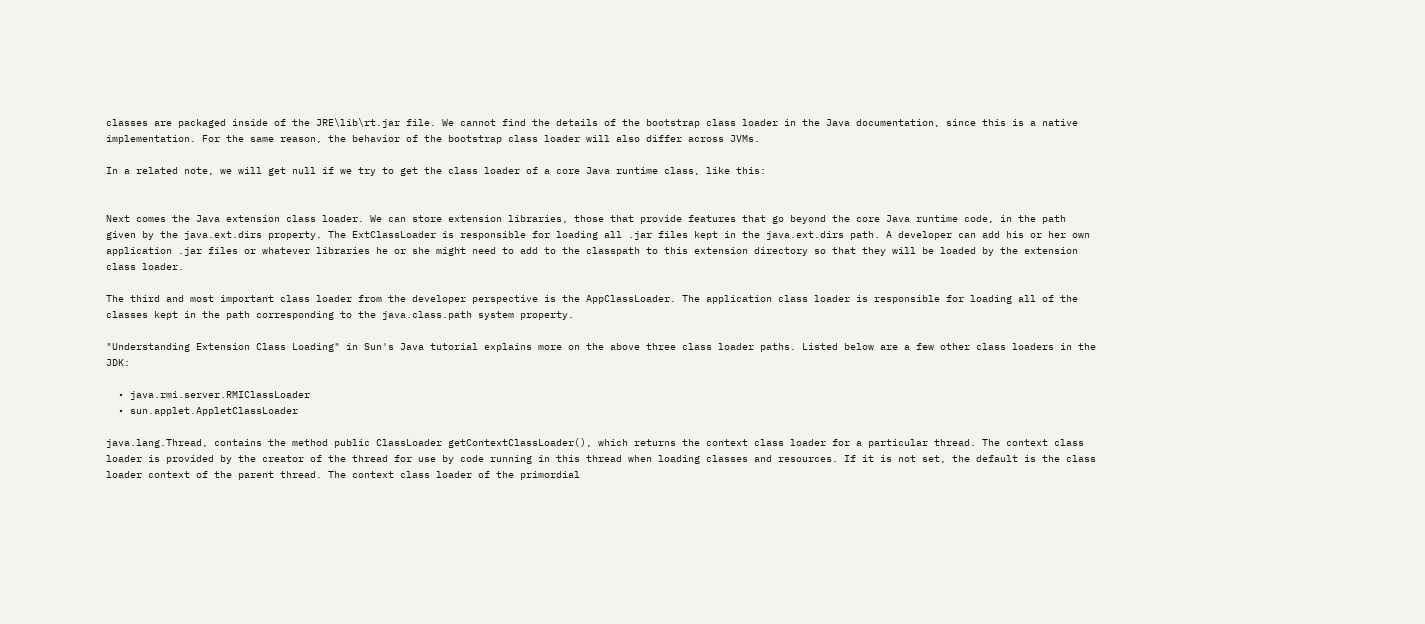classes are packaged inside of the JRE\lib\rt.jar file. We cannot find the details of the bootstrap class loader in the Java documentation, since this is a native implementation. For the same reason, the behavior of the bootstrap class loader will also differ across JVMs.

In a related note, we will get null if we try to get the class loader of a core Java runtime class, like this:


Next comes the Java extension class loader. We can store extension libraries, those that provide features that go beyond the core Java runtime code, in the path given by the java.ext.dirs property. The ExtClassLoader is responsible for loading all .jar files kept in the java.ext.dirs path. A developer can add his or her own application .jar files or whatever libraries he or she might need to add to the classpath to this extension directory so that they will be loaded by the extension class loader.

The third and most important class loader from the developer perspective is the AppClassLoader. The application class loader is responsible for loading all of the classes kept in the path corresponding to the java.class.path system property.

"Understanding Extension Class Loading" in Sun's Java tutorial explains more on the above three class loader paths. Listed below are a few other class loaders in the JDK:

  • java.rmi.server.RMIClassLoader
  • sun.applet.AppletClassLoader

java.lang.Thread, contains the method public ClassLoader getContextClassLoader(), which returns the context class loader for a particular thread. The context class loader is provided by the creator of the thread for use by code running in this thread when loading classes and resources. If it is not set, the default is the class loader context of the parent thread. The context class loader of the primordial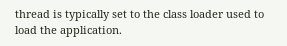thread is typically set to the class loader used to load the application.